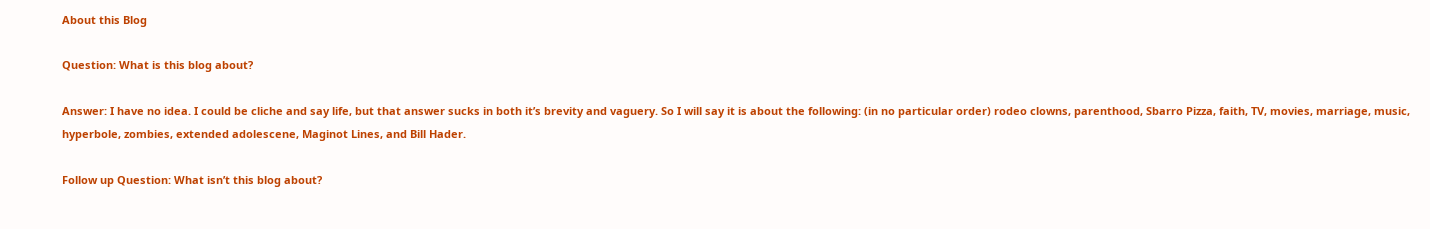About this Blog

Question: What is this blog about?

Answer: I have no idea. I could be cliche and say life, but that answer sucks in both it’s brevity and vaguery. So I will say it is about the following: (in no particular order) rodeo clowns, parenthood, Sbarro Pizza, faith, TV, movies, marriage, music, hyperbole, zombies, extended adolescene, Maginot Lines, and Bill Hader.

Follow up Question: What isn’t this blog about?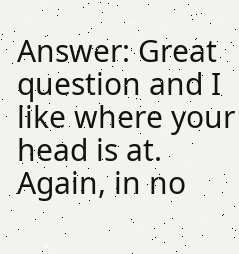Answer: Great question and I like where your head is at. Again, in no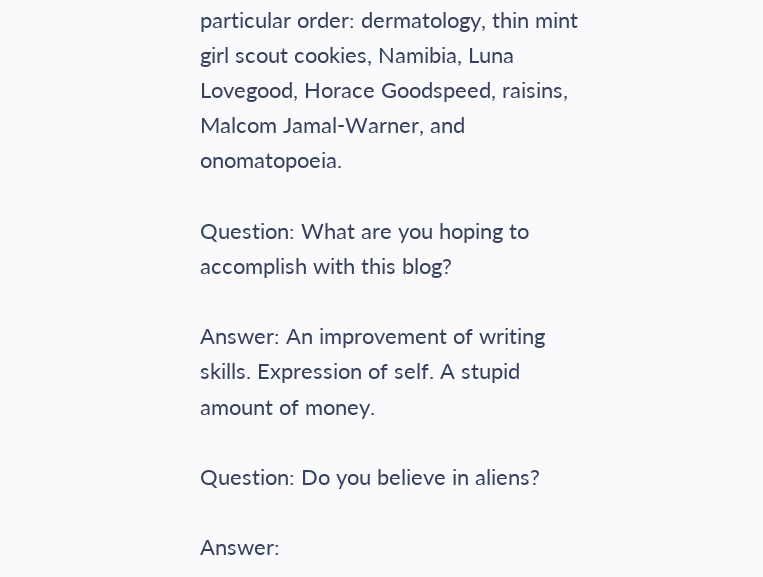particular order: dermatology, thin mint girl scout cookies, Namibia, Luna Lovegood, Horace Goodspeed, raisins, Malcom Jamal-Warner, and onomatopoeia.

Question: What are you hoping to accomplish with this blog?

Answer: An improvement of writing skills. Expression of self. A stupid amount of money.

Question: Do you believe in aliens?

Answer: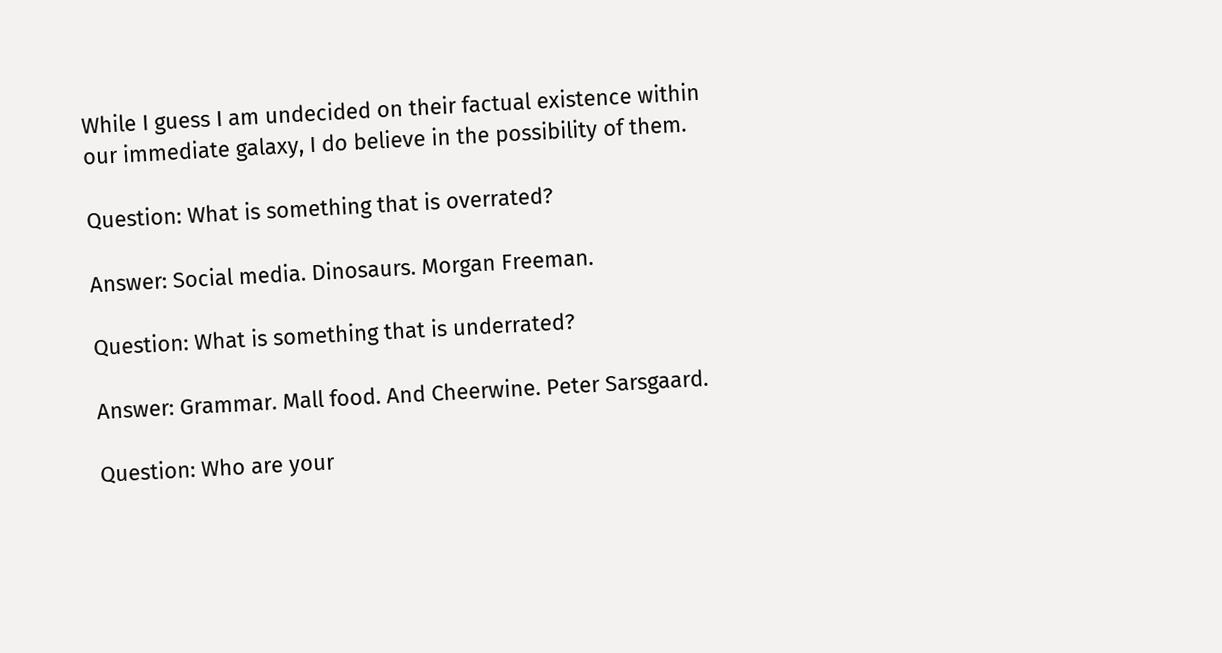While I guess I am undecided on their factual existence within our immediate galaxy, I do believe in the possibility of them.

Question: What is something that is overrated?

Answer: Social media. Dinosaurs. Morgan Freeman.

Question: What is something that is underrated?

Answer: Grammar. Mall food. And Cheerwine. Peter Sarsgaard.

Question: Who are your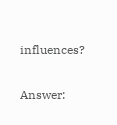influences?

Answer: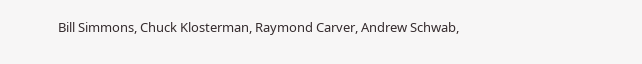Bill Simmons, Chuck Klosterman, Raymond Carver, Andrew Schwab,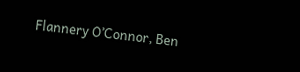Flannery O’Connor, Ben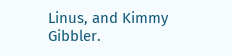Linus, and Kimmy Gibbler.